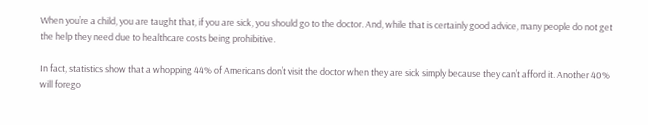When you’re a child, you are taught that, if you are sick, you should go to the doctor. And, while that is certainly good advice, many people do not get the help they need due to healthcare costs being prohibitive.

In fact, statistics show that a whopping 44% of Americans don’t visit the doctor when they are sick simply because they can’t afford it. Another 40% will forego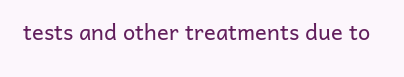tests and other treatments due to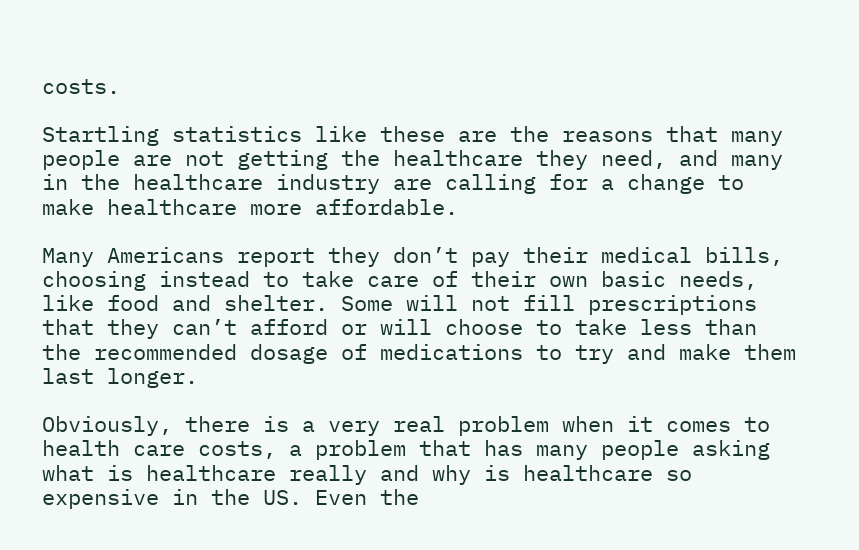costs.

Startling statistics like these are the reasons that many people are not getting the healthcare they need, and many in the healthcare industry are calling for a change to make healthcare more affordable.

Many Americans report they don’t pay their medical bills, choosing instead to take care of their own basic needs, like food and shelter. Some will not fill prescriptions that they can’t afford or will choose to take less than the recommended dosage of medications to try and make them last longer.

Obviously, there is a very real problem when it comes to health care costs, a problem that has many people asking what is healthcare really and why is healthcare so expensive in the US. Even the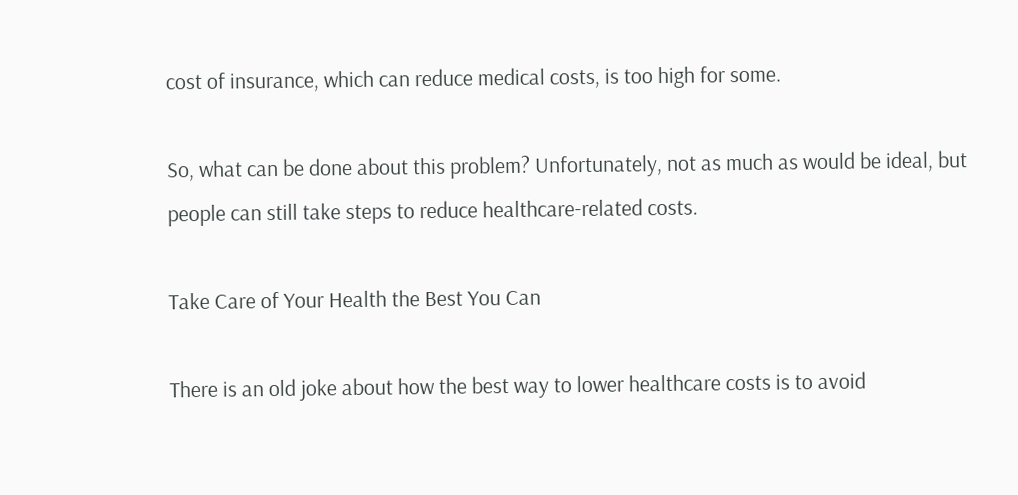cost of insurance, which can reduce medical costs, is too high for some.

So, what can be done about this problem? Unfortunately, not as much as would be ideal, but people can still take steps to reduce healthcare-related costs.

Take Care of Your Health the Best You Can

There is an old joke about how the best way to lower healthcare costs is to avoid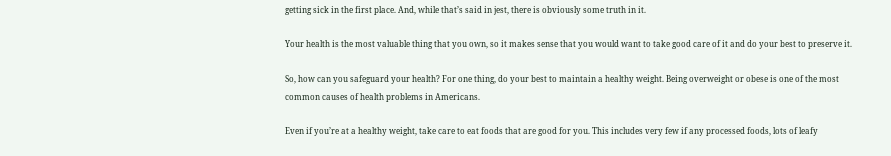getting sick in the first place. And, while that’s said in jest, there is obviously some truth in it.

Your health is the most valuable thing that you own, so it makes sense that you would want to take good care of it and do your best to preserve it.

So, how can you safeguard your health? For one thing, do your best to maintain a healthy weight. Being overweight or obese is one of the most common causes of health problems in Americans.

Even if you’re at a healthy weight, take care to eat foods that are good for you. This includes very few if any processed foods, lots of leafy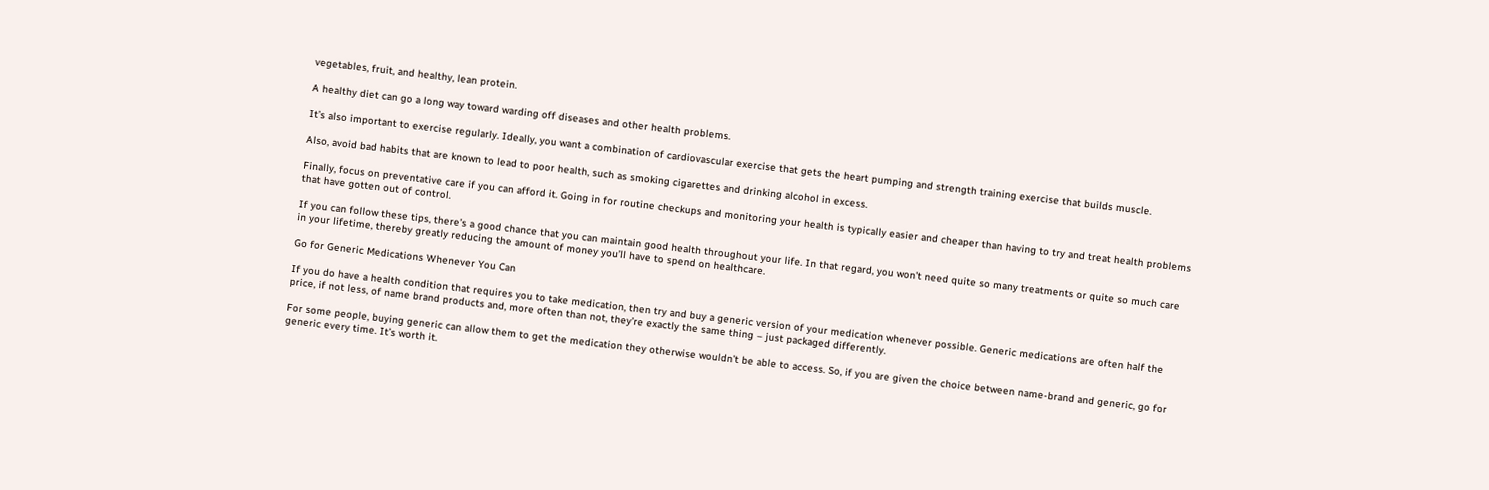vegetables, fruit, and healthy, lean protein.

A healthy diet can go a long way toward warding off diseases and other health problems.

It’s also important to exercise regularly. Ideally, you want a combination of cardiovascular exercise that gets the heart pumping and strength training exercise that builds muscle.

Also, avoid bad habits that are known to lead to poor health, such as smoking cigarettes and drinking alcohol in excess.

Finally, focus on preventative care if you can afford it. Going in for routine checkups and monitoring your health is typically easier and cheaper than having to try and treat health problems that have gotten out of control.

If you can follow these tips, there’s a good chance that you can maintain good health throughout your life. In that regard, you won’t need quite so many treatments or quite so much care in your lifetime, thereby greatly reducing the amount of money you’ll have to spend on healthcare.

Go for Generic Medications Whenever You Can

If you do have a health condition that requires you to take medication, then try and buy a generic version of your medication whenever possible. Generic medications are often half the price, if not less, of name brand products and, more often than not, they’re exactly the same thing – just packaged differently.

For some people, buying generic can allow them to get the medication they otherwise wouldn’t be able to access. So, if you are given the choice between name-brand and generic, go for generic every time. It’s worth it.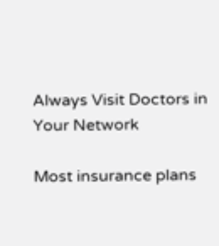Always Visit Doctors in Your Network

Most insurance plans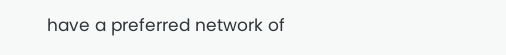have a preferred network of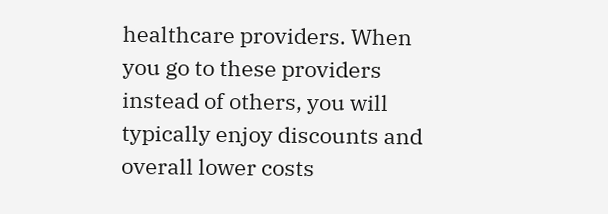healthcare providers. When you go to these providers instead of others, you will typically enjoy discounts and overall lower costs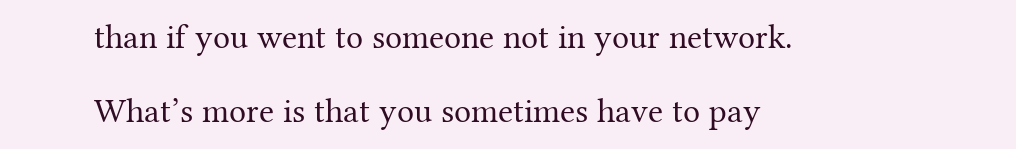than if you went to someone not in your network.

What’s more is that you sometimes have to pay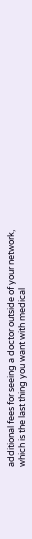additional fees for seeing a doctor outside of your network, which is the last thing you want with medical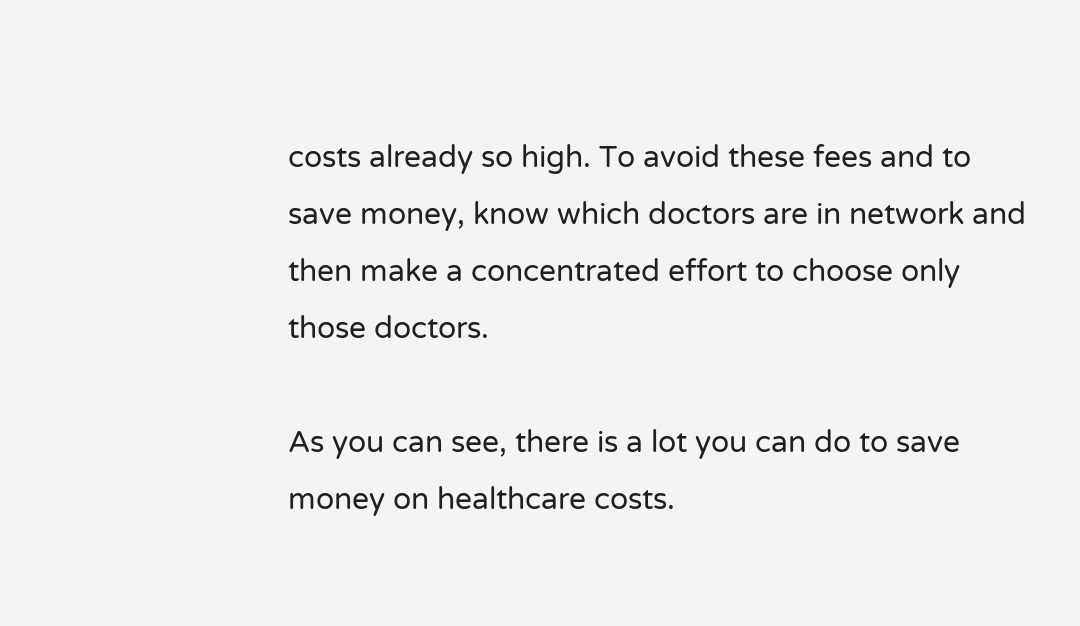costs already so high. To avoid these fees and to save money, know which doctors are in network and then make a concentrated effort to choose only those doctors.

As you can see, there is a lot you can do to save money on healthcare costs.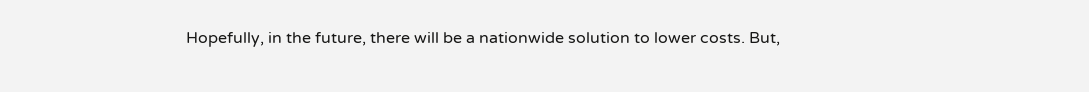Hopefully, in the future, there will be a nationwide solution to lower costs. But,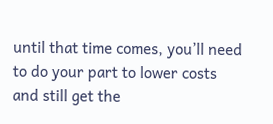until that time comes, you’ll need to do your part to lower costs and still get the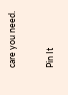care you need.

Pin It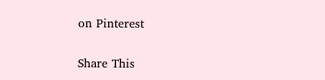on Pinterest

Share This